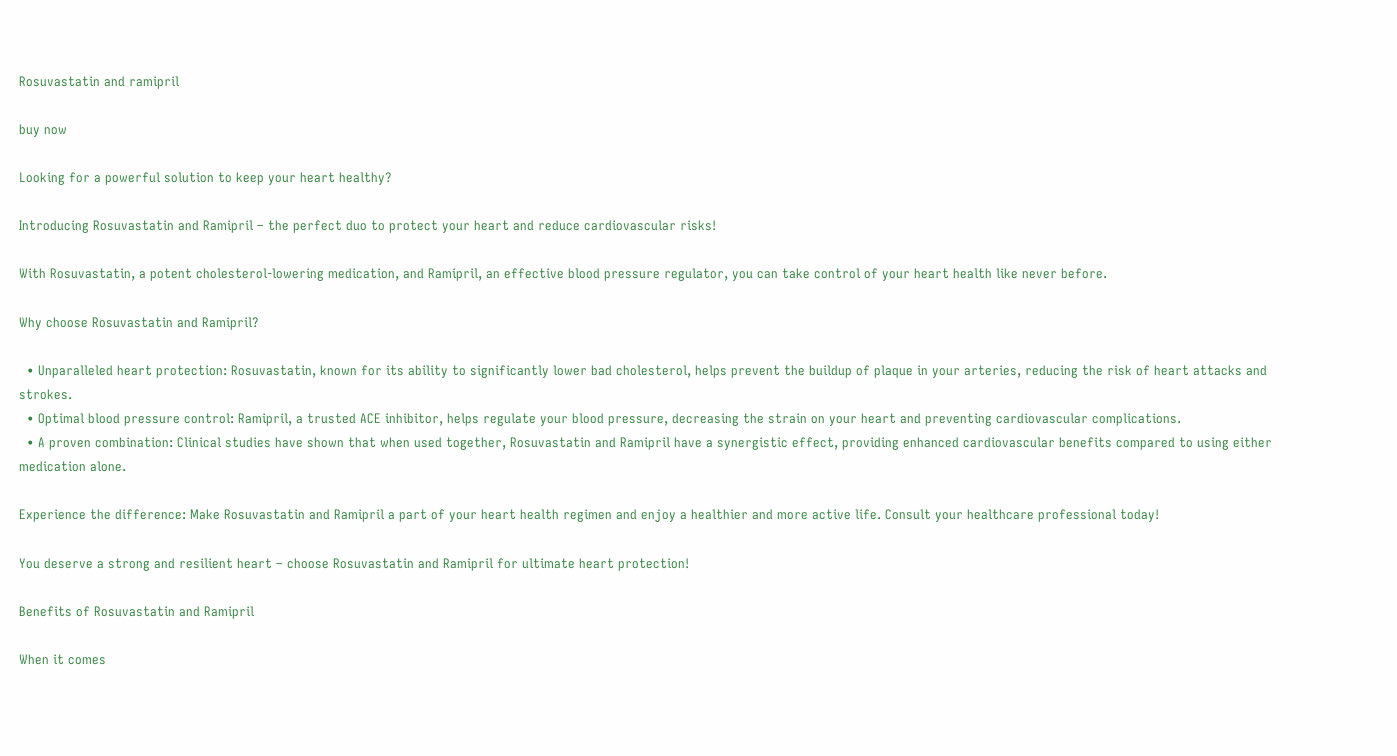Rosuvastatin and ramipril

buy now

Looking for a powerful solution to keep your heart healthy?

Introducing Rosuvastatin and Ramipril – the perfect duo to protect your heart and reduce cardiovascular risks!

With Rosuvastatin, a potent cholesterol-lowering medication, and Ramipril, an effective blood pressure regulator, you can take control of your heart health like never before.

Why choose Rosuvastatin and Ramipril?

  • Unparalleled heart protection: Rosuvastatin, known for its ability to significantly lower bad cholesterol, helps prevent the buildup of plaque in your arteries, reducing the risk of heart attacks and strokes.
  • Optimal blood pressure control: Ramipril, a trusted ACE inhibitor, helps regulate your blood pressure, decreasing the strain on your heart and preventing cardiovascular complications.
  • A proven combination: Clinical studies have shown that when used together, Rosuvastatin and Ramipril have a synergistic effect, providing enhanced cardiovascular benefits compared to using either medication alone.

Experience the difference: Make Rosuvastatin and Ramipril a part of your heart health regimen and enjoy a healthier and more active life. Consult your healthcare professional today!

You deserve a strong and resilient heart – choose Rosuvastatin and Ramipril for ultimate heart protection!

Benefits of Rosuvastatin and Ramipril

When it comes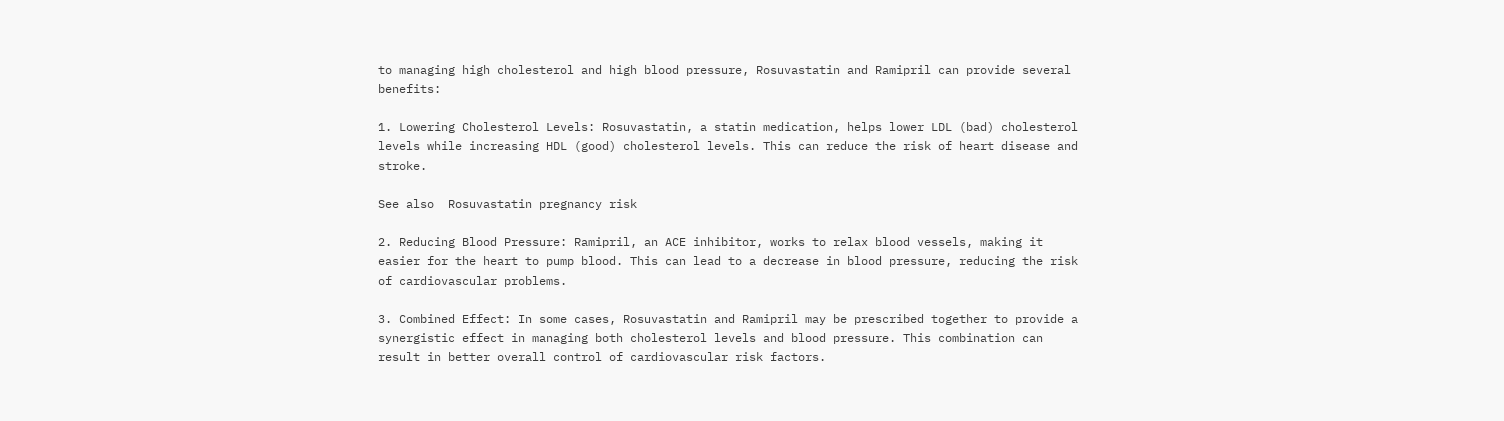to managing high cholesterol and high blood pressure, Rosuvastatin and Ramipril can provide several benefits:

1. Lowering Cholesterol Levels: Rosuvastatin, a statin medication, helps lower LDL (bad) cholesterol levels while increasing HDL (good) cholesterol levels. This can reduce the risk of heart disease and stroke.

See also  Rosuvastatin pregnancy risk

2. Reducing Blood Pressure: Ramipril, an ACE inhibitor, works to relax blood vessels, making it easier for the heart to pump blood. This can lead to a decrease in blood pressure, reducing the risk of cardiovascular problems.

3. Combined Effect: In some cases, Rosuvastatin and Ramipril may be prescribed together to provide a synergistic effect in managing both cholesterol levels and blood pressure. This combination can result in better overall control of cardiovascular risk factors.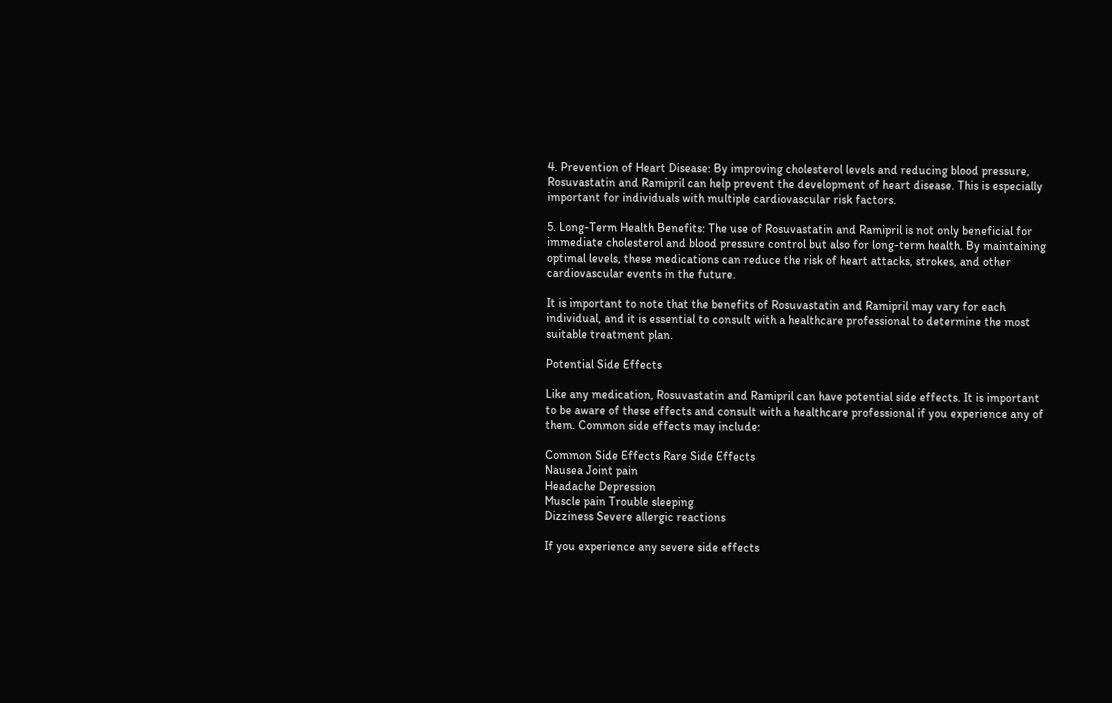4. Prevention of Heart Disease: By improving cholesterol levels and reducing blood pressure, Rosuvastatin and Ramipril can help prevent the development of heart disease. This is especially important for individuals with multiple cardiovascular risk factors.

5. Long-Term Health Benefits: The use of Rosuvastatin and Ramipril is not only beneficial for immediate cholesterol and blood pressure control but also for long-term health. By maintaining optimal levels, these medications can reduce the risk of heart attacks, strokes, and other cardiovascular events in the future.

It is important to note that the benefits of Rosuvastatin and Ramipril may vary for each individual, and it is essential to consult with a healthcare professional to determine the most suitable treatment plan.

Potential Side Effects

Like any medication, Rosuvastatin and Ramipril can have potential side effects. It is important to be aware of these effects and consult with a healthcare professional if you experience any of them. Common side effects may include:

Common Side Effects Rare Side Effects
Nausea Joint pain
Headache Depression
Muscle pain Trouble sleeping
Dizziness Severe allergic reactions

If you experience any severe side effects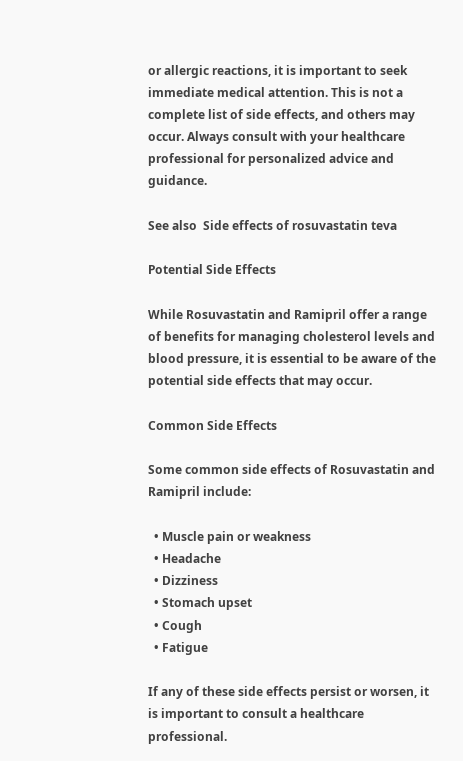or allergic reactions, it is important to seek immediate medical attention. This is not a complete list of side effects, and others may occur. Always consult with your healthcare professional for personalized advice and guidance.

See also  Side effects of rosuvastatin teva

Potential Side Effects

While Rosuvastatin and Ramipril offer a range of benefits for managing cholesterol levels and blood pressure, it is essential to be aware of the potential side effects that may occur.

Common Side Effects

Some common side effects of Rosuvastatin and Ramipril include:

  • Muscle pain or weakness
  • Headache
  • Dizziness
  • Stomach upset
  • Cough
  • Fatigue

If any of these side effects persist or worsen, it is important to consult a healthcare professional.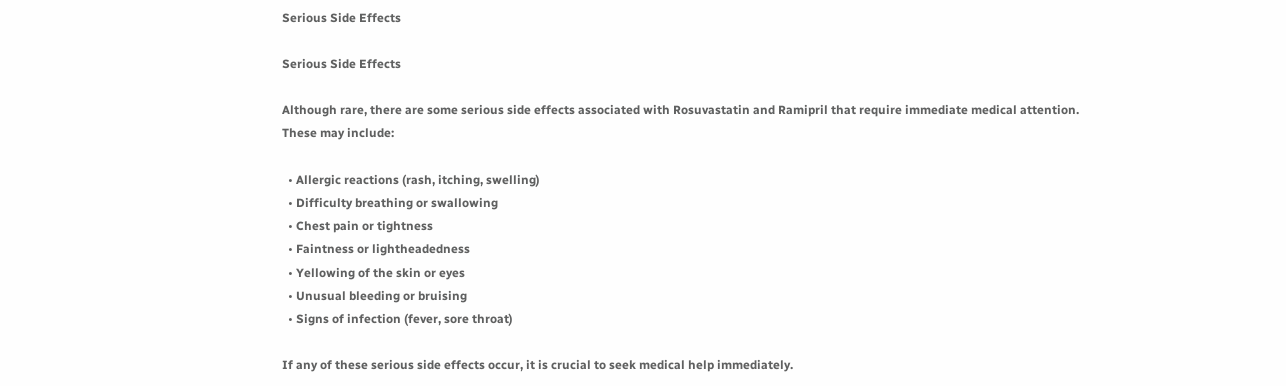Serious Side Effects

Serious Side Effects

Although rare, there are some serious side effects associated with Rosuvastatin and Ramipril that require immediate medical attention. These may include:

  • Allergic reactions (rash, itching, swelling)
  • Difficulty breathing or swallowing
  • Chest pain or tightness
  • Faintness or lightheadedness
  • Yellowing of the skin or eyes
  • Unusual bleeding or bruising
  • Signs of infection (fever, sore throat)

If any of these serious side effects occur, it is crucial to seek medical help immediately.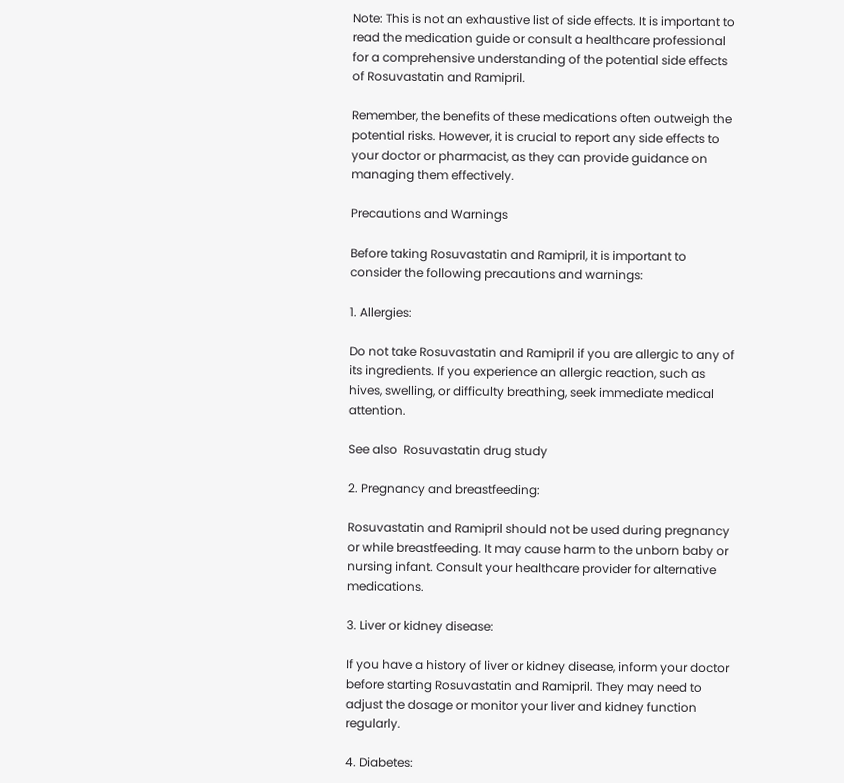Note: This is not an exhaustive list of side effects. It is important to read the medication guide or consult a healthcare professional for a comprehensive understanding of the potential side effects of Rosuvastatin and Ramipril.

Remember, the benefits of these medications often outweigh the potential risks. However, it is crucial to report any side effects to your doctor or pharmacist, as they can provide guidance on managing them effectively.

Precautions and Warnings

Before taking Rosuvastatin and Ramipril, it is important to consider the following precautions and warnings:

1. Allergies:

Do not take Rosuvastatin and Ramipril if you are allergic to any of its ingredients. If you experience an allergic reaction, such as hives, swelling, or difficulty breathing, seek immediate medical attention.

See also  Rosuvastatin drug study

2. Pregnancy and breastfeeding:

Rosuvastatin and Ramipril should not be used during pregnancy or while breastfeeding. It may cause harm to the unborn baby or nursing infant. Consult your healthcare provider for alternative medications.

3. Liver or kidney disease:

If you have a history of liver or kidney disease, inform your doctor before starting Rosuvastatin and Ramipril. They may need to adjust the dosage or monitor your liver and kidney function regularly.

4. Diabetes: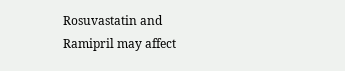Rosuvastatin and Ramipril may affect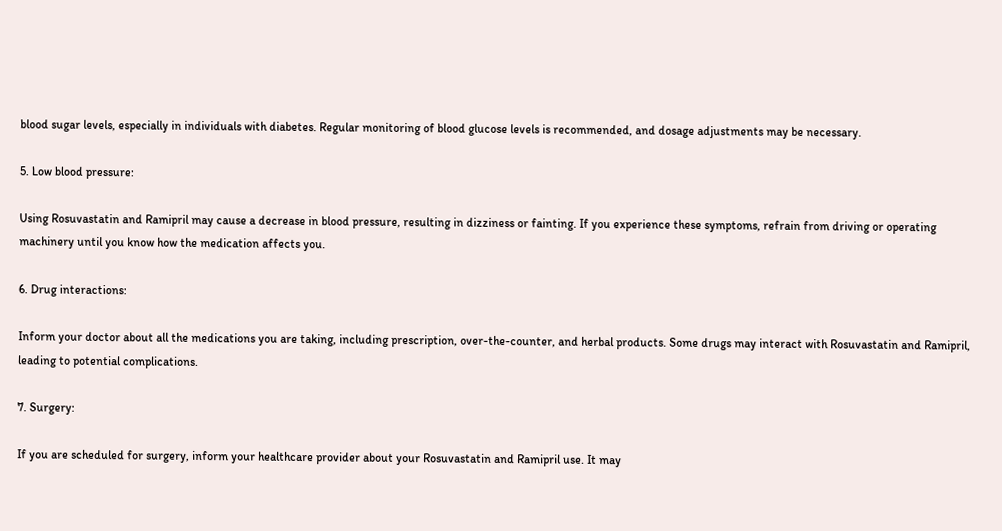blood sugar levels, especially in individuals with diabetes. Regular monitoring of blood glucose levels is recommended, and dosage adjustments may be necessary.

5. Low blood pressure:

Using Rosuvastatin and Ramipril may cause a decrease in blood pressure, resulting in dizziness or fainting. If you experience these symptoms, refrain from driving or operating machinery until you know how the medication affects you.

6. Drug interactions:

Inform your doctor about all the medications you are taking, including prescription, over-the-counter, and herbal products. Some drugs may interact with Rosuvastatin and Ramipril, leading to potential complications.

7. Surgery:

If you are scheduled for surgery, inform your healthcare provider about your Rosuvastatin and Ramipril use. It may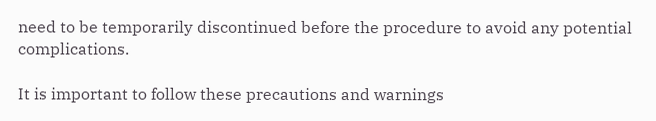need to be temporarily discontinued before the procedure to avoid any potential complications.

It is important to follow these precautions and warnings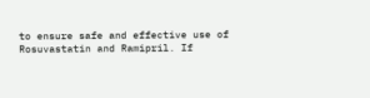to ensure safe and effective use of Rosuvastatin and Ramipril. If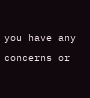you have any concerns or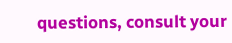questions, consult your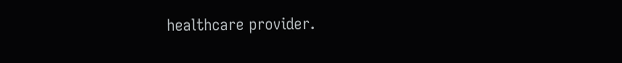healthcare provider.